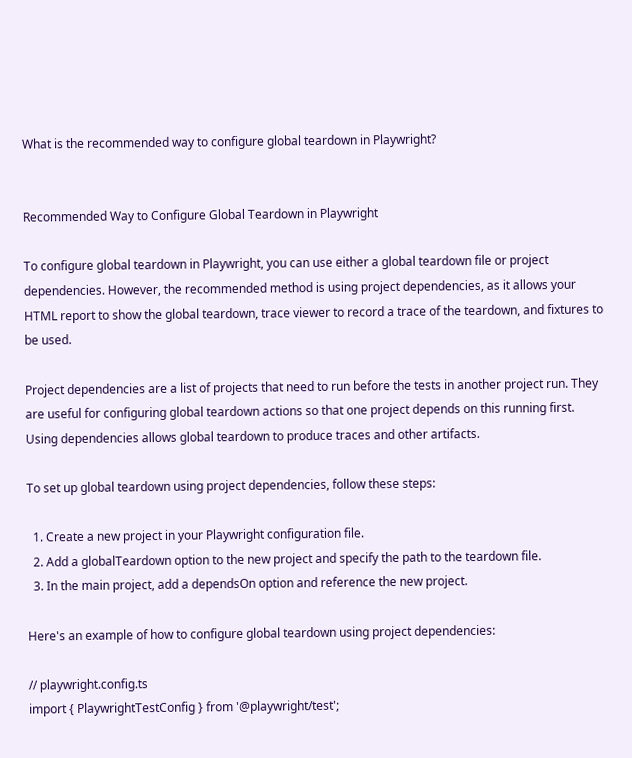What is the recommended way to configure global teardown in Playwright?


Recommended Way to Configure Global Teardown in Playwright

To configure global teardown in Playwright, you can use either a global teardown file or project dependencies. However, the recommended method is using project dependencies, as it allows your HTML report to show the global teardown, trace viewer to record a trace of the teardown, and fixtures to be used.

Project dependencies are a list of projects that need to run before the tests in another project run. They are useful for configuring global teardown actions so that one project depends on this running first. Using dependencies allows global teardown to produce traces and other artifacts.

To set up global teardown using project dependencies, follow these steps:

  1. Create a new project in your Playwright configuration file.
  2. Add a globalTeardown option to the new project and specify the path to the teardown file.
  3. In the main project, add a dependsOn option and reference the new project.

Here's an example of how to configure global teardown using project dependencies:

// playwright.config.ts
import { PlaywrightTestConfig } from '@playwright/test';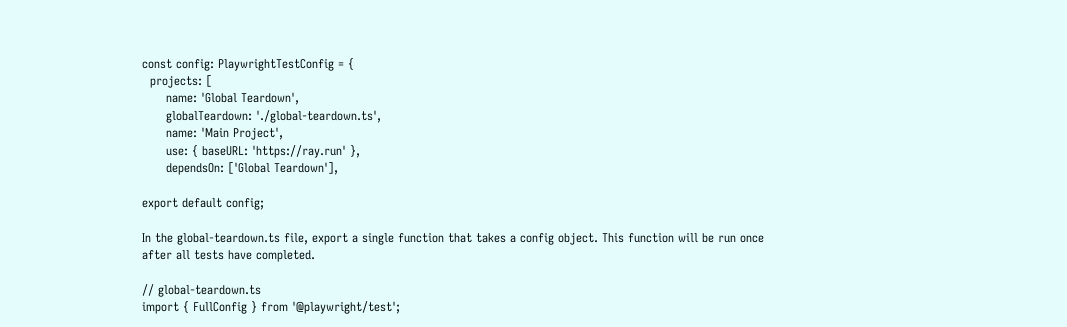const config: PlaywrightTestConfig = {
  projects: [
      name: 'Global Teardown',
      globalTeardown: './global-teardown.ts',
      name: 'Main Project',
      use: { baseURL: 'https://ray.run' },
      dependsOn: ['Global Teardown'],

export default config;

In the global-teardown.ts file, export a single function that takes a config object. This function will be run once after all tests have completed.

// global-teardown.ts
import { FullConfig } from '@playwright/test';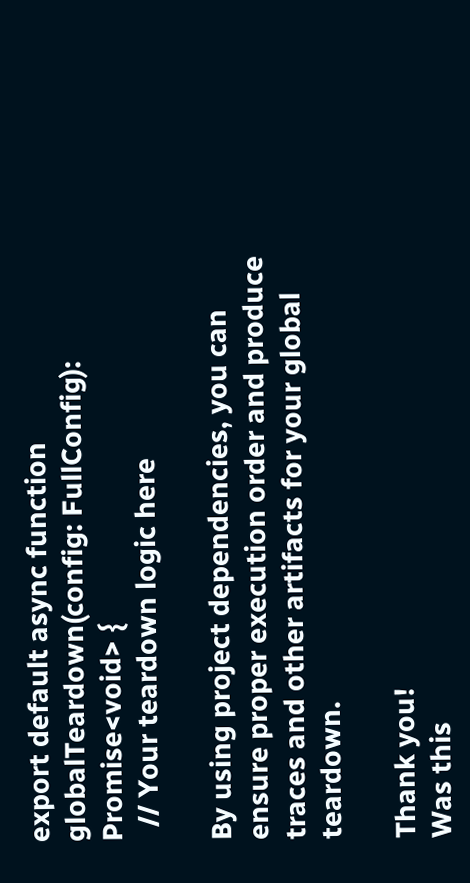export default async function globalTeardown(config: FullConfig): Promise<void> {
  // Your teardown logic here

By using project dependencies, you can ensure proper execution order and produce traces and other artifacts for your global teardown.

Thank you!
Was this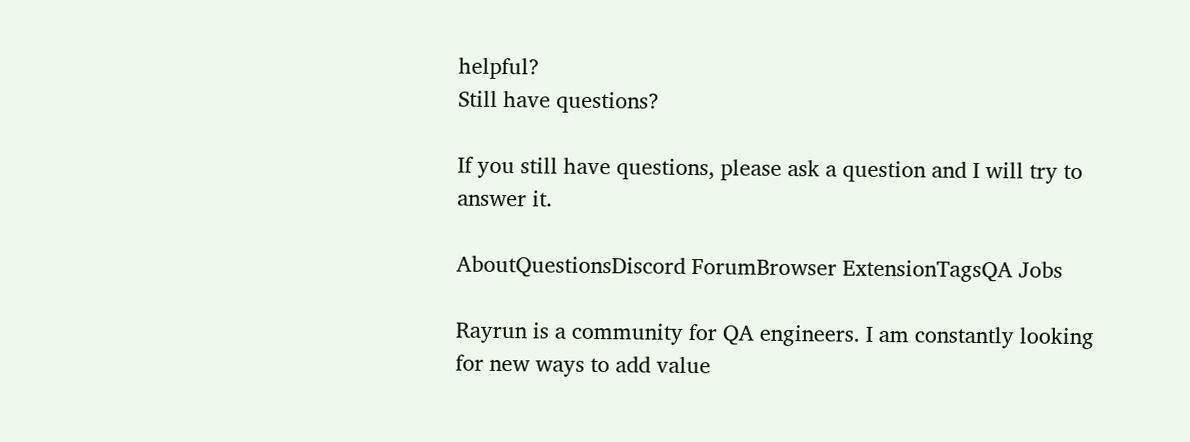helpful?
Still have questions?

If you still have questions, please ask a question and I will try to answer it.

AboutQuestionsDiscord ForumBrowser ExtensionTagsQA Jobs

Rayrun is a community for QA engineers. I am constantly looking for new ways to add value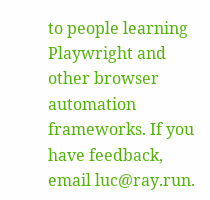to people learning Playwright and other browser automation frameworks. If you have feedback, email luc@ray.run.